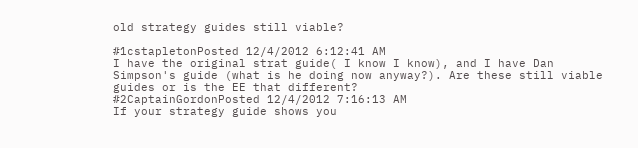old strategy guides still viable?

#1cstapletonPosted 12/4/2012 6:12:41 AM
I have the original strat guide( I know I know), and I have Dan Simpson's guide (what is he doing now anyway?). Are these still viable guides or is the EE that different?
#2CaptainGordonPosted 12/4/2012 7:16:13 AM
If your strategy guide shows you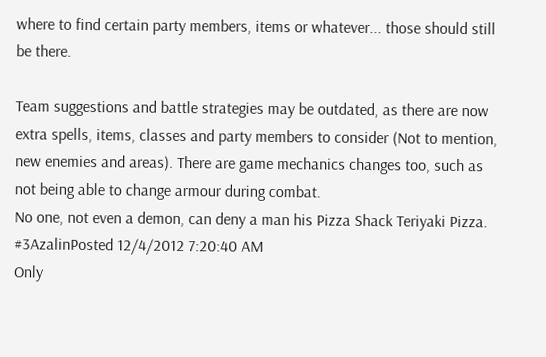where to find certain party members, items or whatever... those should still be there.

Team suggestions and battle strategies may be outdated, as there are now extra spells, items, classes and party members to consider (Not to mention, new enemies and areas). There are game mechanics changes too, such as not being able to change armour during combat.
No one, not even a demon, can deny a man his Pizza Shack Teriyaki Pizza.
#3AzalinPosted 12/4/2012 7:20:40 AM
Only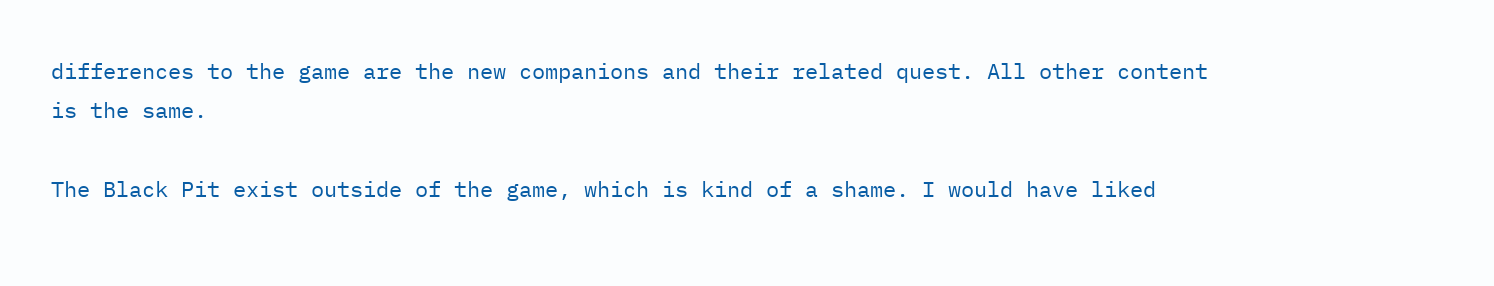differences to the game are the new companions and their related quest. All other content is the same.

The Black Pit exist outside of the game, which is kind of a shame. I would have liked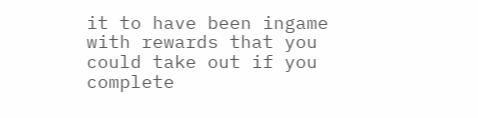it to have been ingame with rewards that you could take out if you complete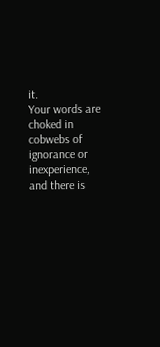it.
Your words are choked in cobwebs of ignorance or inexperience, and there is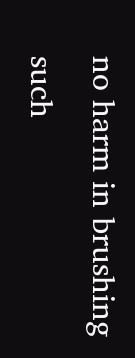no harm in brushing such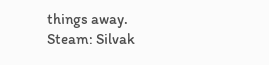things away.
Steam: Silvak